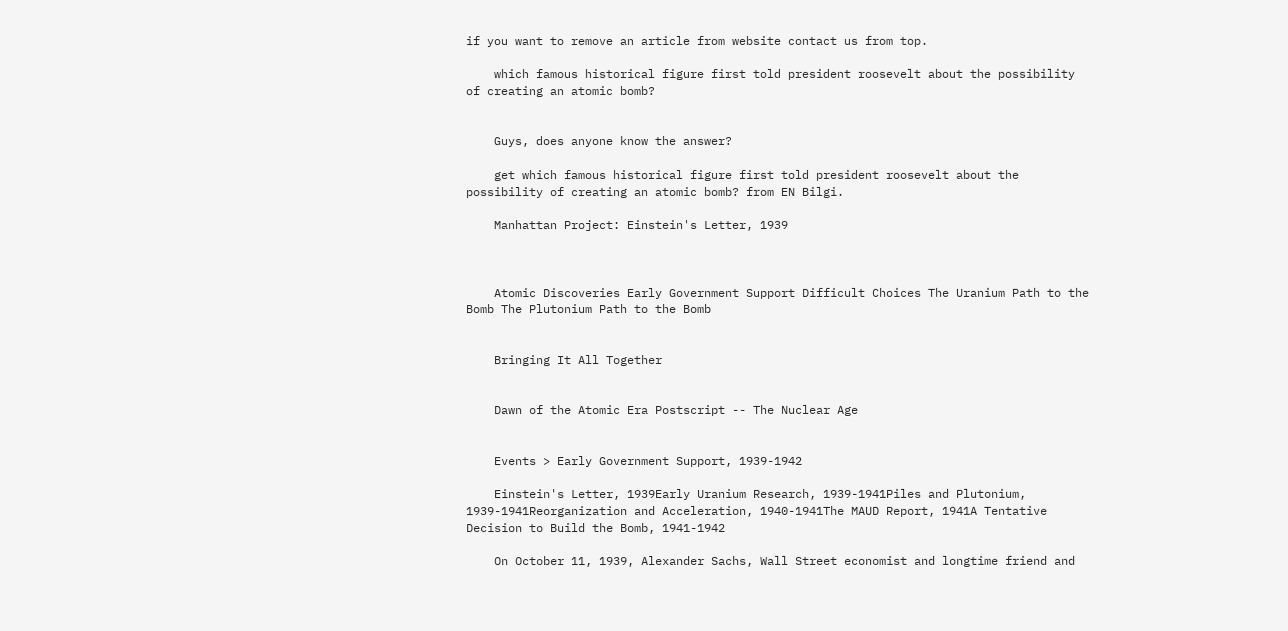if you want to remove an article from website contact us from top.

    which famous historical figure first told president roosevelt about the possibility of creating an atomic bomb?


    Guys, does anyone know the answer?

    get which famous historical figure first told president roosevelt about the possibility of creating an atomic bomb? from EN Bilgi.

    Manhattan Project: Einstein's Letter, 1939



    Atomic Discoveries Early Government Support Difficult Choices The Uranium Path to the Bomb The Plutonium Path to the Bomb


    Bringing It All Together


    Dawn of the Atomic Era Postscript -- The Nuclear Age


    Events > Early Government Support, 1939-1942

    Einstein's Letter, 1939Early Uranium Research, 1939-1941Piles and Plutonium, 1939-1941Reorganization and Acceleration, 1940-1941The MAUD Report, 1941A Tentative Decision to Build the Bomb, 1941-1942

    On October 11, 1939, Alexander Sachs, Wall Street economist and longtime friend and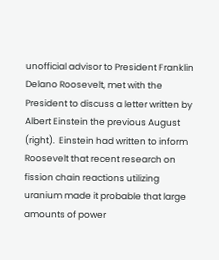unofficial advisor to President Franklin Delano Roosevelt, met with the President to discuss a letter written by Albert Einstein the previous August (right).  Einstein had written to inform Roosevelt that recent research on fission chain reactions utilizing uranium made it probable that large amounts of power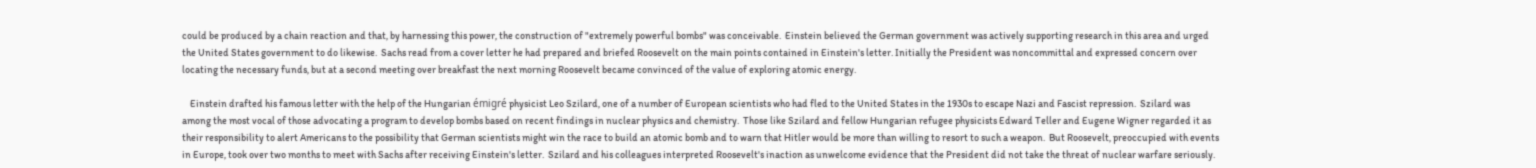could be produced by a chain reaction and that, by harnessing this power, the construction of "extremely powerful bombs" was conceivable.  Einstein believed the German government was actively supporting research in this area and urged the United States government to do likewise.  Sachs read from a cover letter he had prepared and briefed Roosevelt on the main points contained in Einstein's letter. Initially the President was noncommittal and expressed concern over locating the necessary funds, but at a second meeting over breakfast the next morning Roosevelt became convinced of the value of exploring atomic energy.

    Einstein drafted his famous letter with the help of the Hungarian émigré physicist Leo Szilard, one of a number of European scientists who had fled to the United States in the 1930s to escape Nazi and Fascist repression.  Szilard was among the most vocal of those advocating a program to develop bombs based on recent findings in nuclear physics and chemistry.  Those like Szilard and fellow Hungarian refugee physicists Edward Teller and Eugene Wigner regarded it as their responsibility to alert Americans to the possibility that German scientists might win the race to build an atomic bomb and to warn that Hitler would be more than willing to resort to such a weapon.  But Roosevelt, preoccupied with events in Europe, took over two months to meet with Sachs after receiving Einstein's letter.  Szilard and his colleagues interpreted Roosevelt's inaction as unwelcome evidence that the President did not take the threat of nuclear warfare seriously.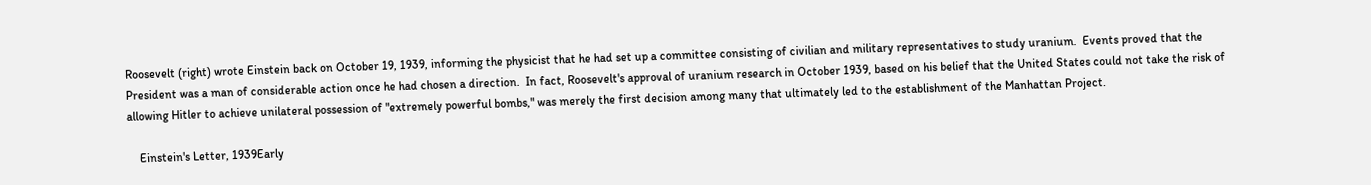Roosevelt (right) wrote Einstein back on October 19, 1939, informing the physicist that he had set up a committee consisting of civilian and military representatives to study uranium.  Events proved that the President was a man of considerable action once he had chosen a direction.  In fact, Roosevelt's approval of uranium research in October 1939, based on his belief that the United States could not take the risk of allowing Hitler to achieve unilateral possession of "extremely powerful bombs," was merely the first decision among many that ultimately led to the establishment of the Manhattan Project.

    Einstein's Letter, 1939Early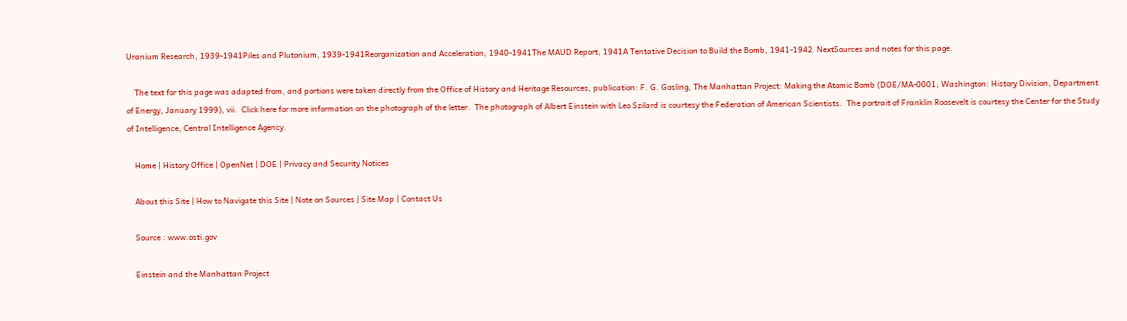Uranium Research, 1939-1941Piles and Plutonium, 1939-1941Reorganization and Acceleration, 1940-1941The MAUD Report, 1941A Tentative Decision to Build the Bomb, 1941-1942  NextSources and notes for this page.

    The text for this page was adapted from, and portions were taken directly from the Office of History and Heritage Resources, publication: F. G. Gosling, The Manhattan Project: Making the Atomic Bomb (DOE/MA-0001; Washington: History Division, Department of Energy, January 1999), vii.  Click here for more information on the photograph of the letter.  The photograph of Albert Einstein with Leo Szilard is courtesy the Federation of American Scientists.  The portrait of Franklin Roosevelt is courtesy the Center for the Study of Intelligence, Central Intelligence Agency.

    Home | History Office | OpenNet | DOE | Privacy and Security Notices

    About this Site | How to Navigate this Site | Note on Sources | Site Map | Contact Us

    Source : www.osti.gov

    Einstein and the Manhattan Project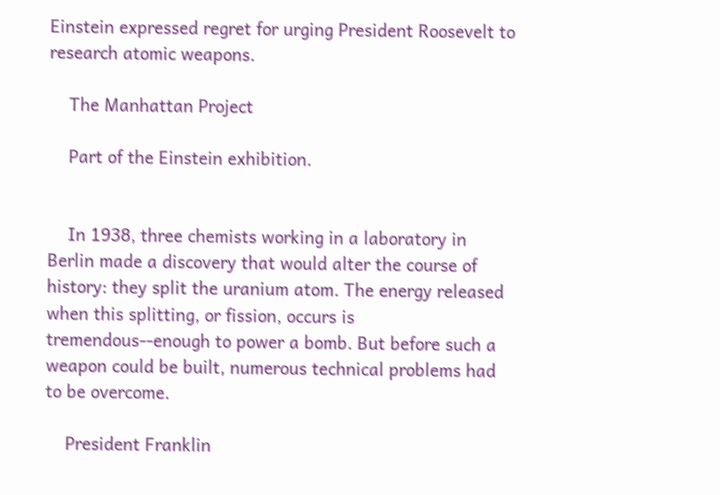Einstein expressed regret for urging President Roosevelt to research atomic weapons.

    The Manhattan Project

    Part of the Einstein exhibition.


    In 1938, three chemists working in a laboratory in Berlin made a discovery that would alter the course of history: they split the uranium atom. The energy released when this splitting, or fission, occurs is tremendous--enough to power a bomb. But before such a weapon could be built, numerous technical problems had to be overcome.

    President Franklin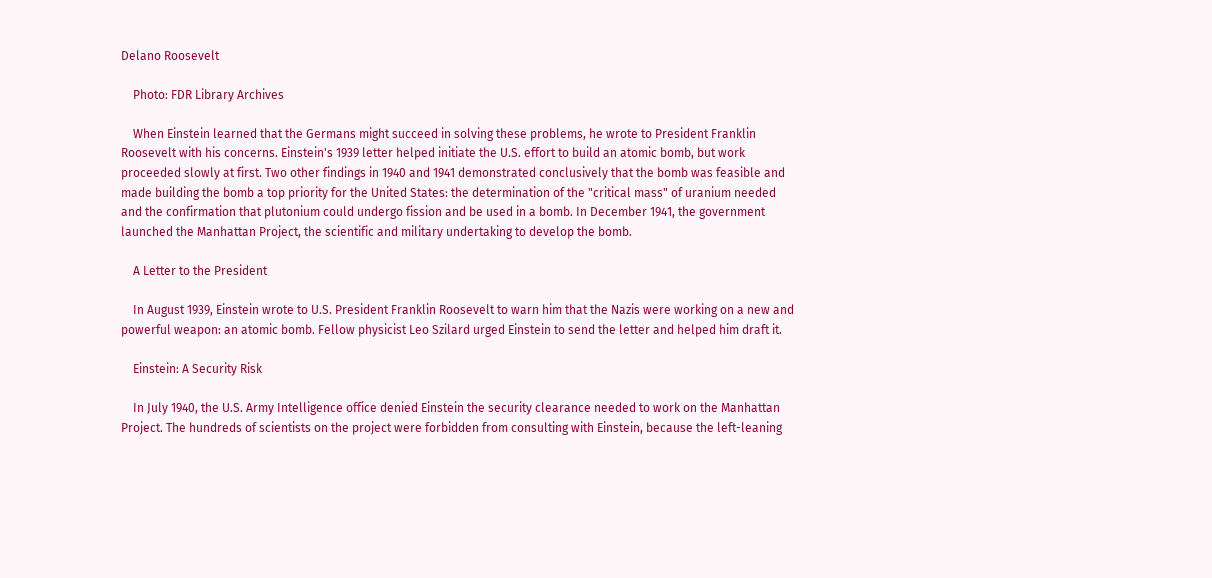Delano Roosevelt

    Photo: FDR Library Archives

    When Einstein learned that the Germans might succeed in solving these problems, he wrote to President Franklin Roosevelt with his concerns. Einstein's 1939 letter helped initiate the U.S. effort to build an atomic bomb, but work proceeded slowly at first. Two other findings in 1940 and 1941 demonstrated conclusively that the bomb was feasible and made building the bomb a top priority for the United States: the determination of the "critical mass" of uranium needed and the confirmation that plutonium could undergo fission and be used in a bomb. In December 1941, the government launched the Manhattan Project, the scientific and military undertaking to develop the bomb.

    A Letter to the President

    In August 1939, Einstein wrote to U.S. President Franklin Roosevelt to warn him that the Nazis were working on a new and powerful weapon: an atomic bomb. Fellow physicist Leo Szilard urged Einstein to send the letter and helped him draft it.

    Einstein: A Security Risk

    In July 1940, the U.S. Army Intelligence office denied Einstein the security clearance needed to work on the Manhattan Project. The hundreds of scientists on the project were forbidden from consulting with Einstein, because the left-leaning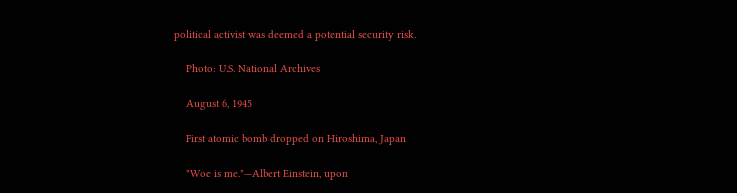political activist was deemed a potential security risk.

    Photo: U.S. National Archives

    August 6, 1945

    First atomic bomb dropped on Hiroshima, Japan

    "Woe is me."—Albert Einstein, upon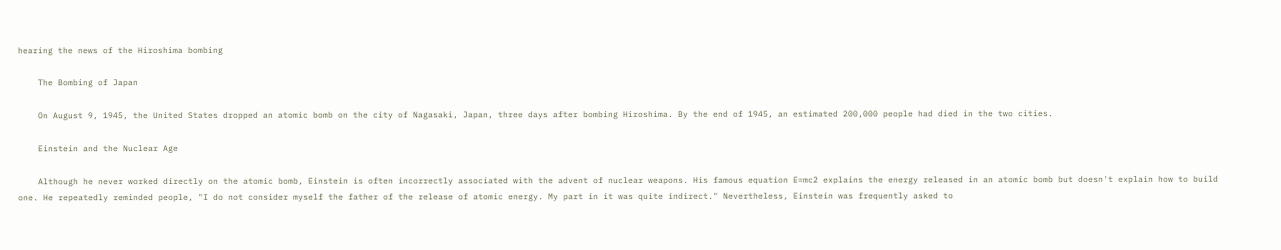hearing the news of the Hiroshima bombing

    The Bombing of Japan

    On August 9, 1945, the United States dropped an atomic bomb on the city of Nagasaki, Japan, three days after bombing Hiroshima. By the end of 1945, an estimated 200,000 people had died in the two cities.

    Einstein and the Nuclear Age

    Although he never worked directly on the atomic bomb, Einstein is often incorrectly associated with the advent of nuclear weapons. His famous equation E=mc2 explains the energy released in an atomic bomb but doesn't explain how to build one. He repeatedly reminded people, "I do not consider myself the father of the release of atomic energy. My part in it was quite indirect." Nevertheless, Einstein was frequently asked to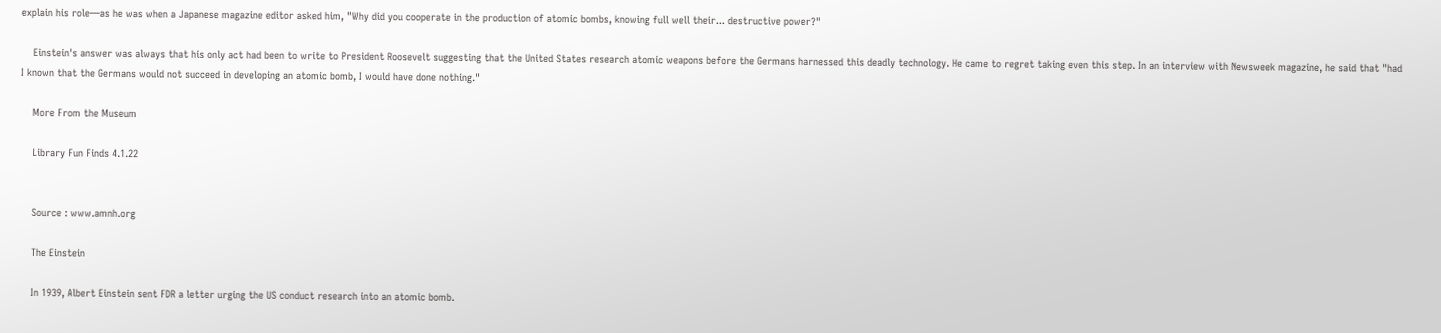explain his role—as he was when a Japanese magazine editor asked him, "Why did you cooperate in the production of atomic bombs, knowing full well their... destructive power?"

    Einstein's answer was always that his only act had been to write to President Roosevelt suggesting that the United States research atomic weapons before the Germans harnessed this deadly technology. He came to regret taking even this step. In an interview with Newsweek magazine, he said that "had I known that the Germans would not succeed in developing an atomic bomb, I would have done nothing."

    More From the Museum

    Library Fun Finds 4.1.22


    Source : www.amnh.org

    The Einstein

    In 1939, Albert Einstein sent FDR a letter urging the US conduct research into an atomic bomb.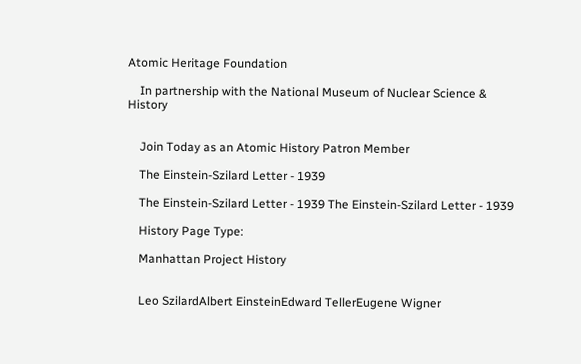Atomic Heritage Foundation

    In partnership with the National Museum of Nuclear Science & History


    Join Today as an Atomic History Patron Member

    The Einstein-Szilard Letter - 1939

    The Einstein-Szilard Letter - 1939 The Einstein-Szilard Letter - 1939

    History Page Type:

    Manhattan Project History


    Leo SzilardAlbert EinsteinEdward TellerEugene Wigner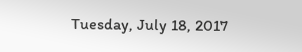Tuesday, July 18, 2017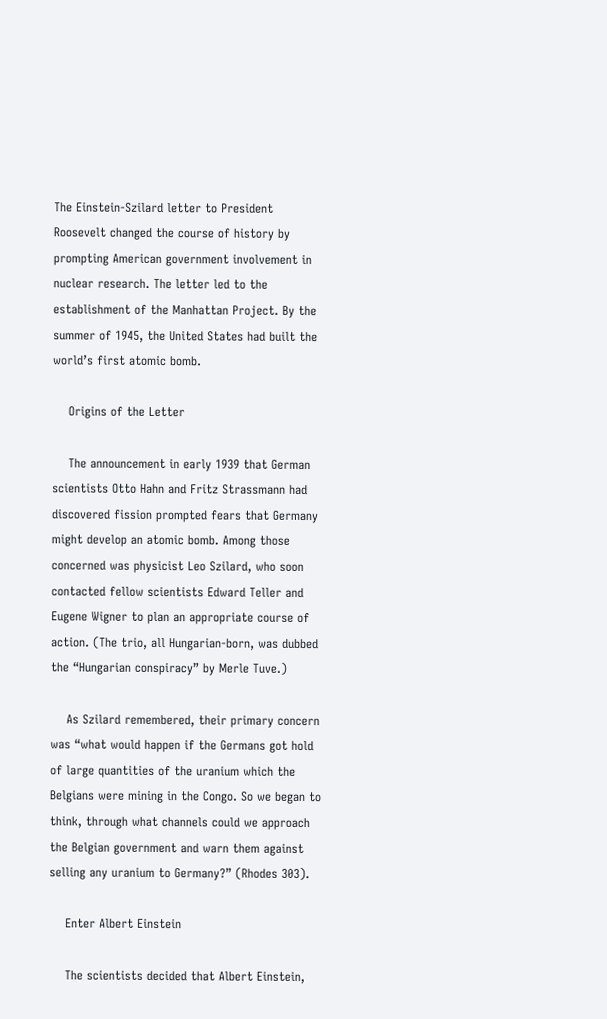The Einstein-Szilard letter to President Roosevelt changed the course of history by prompting American government involvement in nuclear research. The letter led to the establishment of the Manhattan Project. By the summer of 1945, the United States had built the world’s first atomic bomb.

    Origins of the Letter

    The announcement in early 1939 that German scientists Otto Hahn and Fritz Strassmann had discovered fission prompted fears that Germany might develop an atomic bomb. Among those concerned was physicist Leo Szilard, who soon contacted fellow scientists Edward Teller and Eugene Wigner to plan an appropriate course of action. (The trio, all Hungarian-born, was dubbed the “Hungarian conspiracy” by Merle Tuve.)

    As Szilard remembered, their primary concern was “what would happen if the Germans got hold of large quantities of the uranium which the Belgians were mining in the Congo. So we began to think, through what channels could we approach the Belgian government and warn them against selling any uranium to Germany?” (Rhodes 303).

    Enter Albert Einstein

    The scientists decided that Albert Einstein,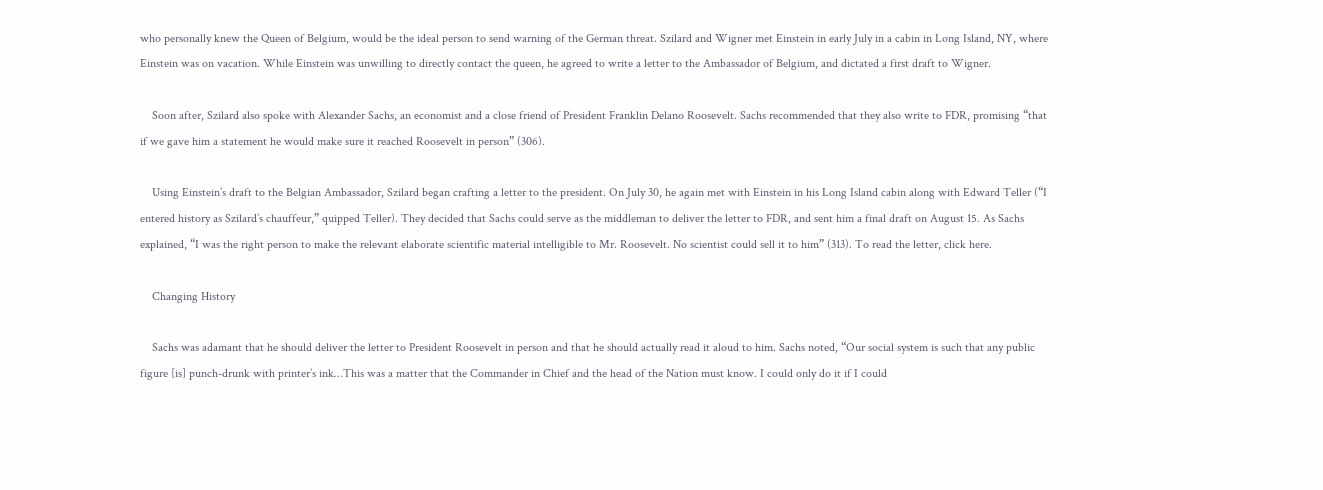who personally knew the Queen of Belgium, would be the ideal person to send warning of the German threat. Szilard and Wigner met Einstein in early July in a cabin in Long Island, NY, where Einstein was on vacation. While Einstein was unwilling to directly contact the queen, he agreed to write a letter to the Ambassador of Belgium, and dictated a first draft to Wigner.

    Soon after, Szilard also spoke with Alexander Sachs, an economist and a close friend of President Franklin Delano Roosevelt. Sachs recommended that they also write to FDR, promising “that if we gave him a statement he would make sure it reached Roosevelt in person” (306).

    Using Einstein’s draft to the Belgian Ambassador, Szilard began crafting a letter to the president. On July 30, he again met with Einstein in his Long Island cabin along with Edward Teller (“I entered history as Szilard’s chauffeur,” quipped Teller). They decided that Sachs could serve as the middleman to deliver the letter to FDR, and sent him a final draft on August 15. As Sachs explained, “I was the right person to make the relevant elaborate scientific material intelligible to Mr. Roosevelt. No scientist could sell it to him” (313). To read the letter, click here.

    Changing History

    Sachs was adamant that he should deliver the letter to President Roosevelt in person and that he should actually read it aloud to him. Sachs noted, “Our social system is such that any public figure [is] punch-drunk with printer’s ink…This was a matter that the Commander in Chief and the head of the Nation must know. I could only do it if I could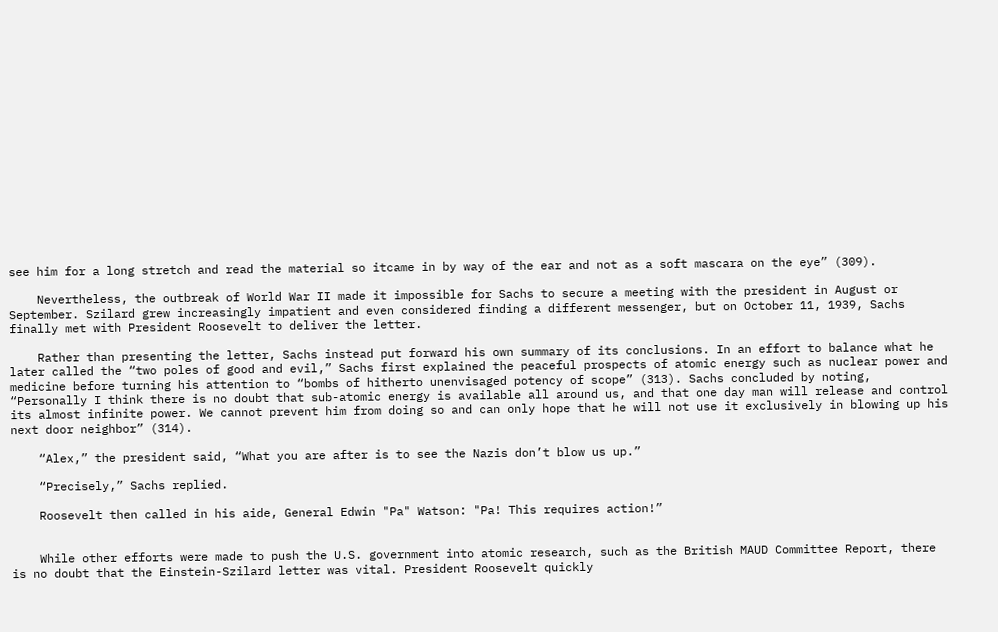see him for a long stretch and read the material so itcame in by way of the ear and not as a soft mascara on the eye” (309).

    Nevertheless, the outbreak of World War II made it impossible for Sachs to secure a meeting with the president in August or September. Szilard grew increasingly impatient and even considered finding a different messenger, but on October 11, 1939, Sachs finally met with President Roosevelt to deliver the letter.

    Rather than presenting the letter, Sachs instead put forward his own summary of its conclusions. In an effort to balance what he later called the “two poles of good and evil,” Sachs first explained the peaceful prospects of atomic energy such as nuclear power and medicine before turning his attention to “bombs of hitherto unenvisaged potency of scope” (313). Sachs concluded by noting, “Personally I think there is no doubt that sub-atomic energy is available all around us, and that one day man will release and control its almost infinite power. We cannot prevent him from doing so and can only hope that he will not use it exclusively in blowing up his next door neighbor” (314).

    “Alex,” the president said, “What you are after is to see the Nazis don’t blow us up.”

    “Precisely,” Sachs replied.

    Roosevelt then called in his aide, General Edwin "Pa" Watson: "Pa! This requires action!”


    While other efforts were made to push the U.S. government into atomic research, such as the British MAUD Committee Report, there is no doubt that the Einstein-Szilard letter was vital. President Roosevelt quickly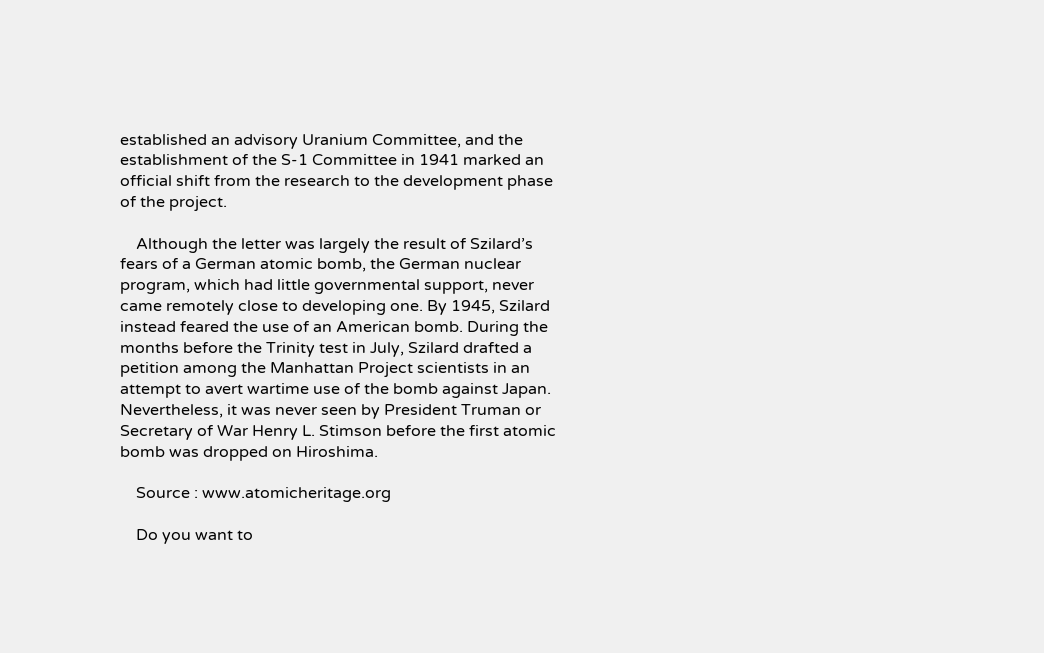established an advisory Uranium Committee, and the establishment of the S-1 Committee in 1941 marked an official shift from the research to the development phase of the project.

    Although the letter was largely the result of Szilard’s fears of a German atomic bomb, the German nuclear program, which had little governmental support, never came remotely close to developing one. By 1945, Szilard instead feared the use of an American bomb. During the months before the Trinity test in July, Szilard drafted a petition among the Manhattan Project scientists in an attempt to avert wartime use of the bomb against Japan. Nevertheless, it was never seen by President Truman or Secretary of War Henry L. Stimson before the first atomic bomb was dropped on Hiroshima.

    Source : www.atomicheritage.org

    Do you want to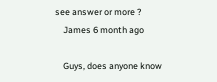see answer or more ?
    James 6 month ago

    Guys, does anyone know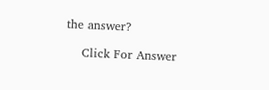the answer?

    Click For Answer